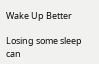Wake Up Better

Losing some sleep can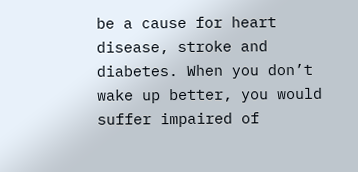be a cause for heart disease, stroke and diabetes. When you don’t wake up better, you would suffer impaired of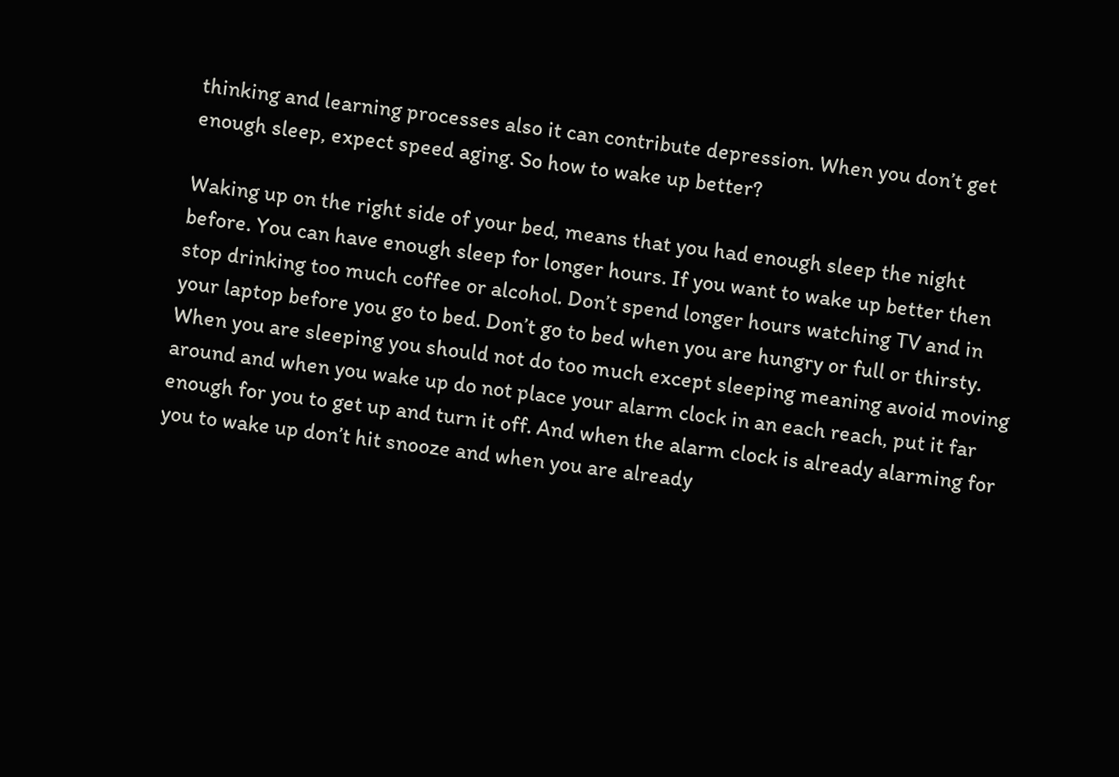thinking and learning processes also it can contribute depression. When you don’t get enough sleep, expect speed aging. So how to wake up better?

Waking up on the right side of your bed, means that you had enough sleep the night before. You can have enough sleep for longer hours. If you want to wake up better then stop drinking too much coffee or alcohol. Don’t spend longer hours watching TV and in your laptop before you go to bed. Don’t go to bed when you are hungry or full or thirsty. When you are sleeping you should not do too much except sleeping meaning avoid moving around and when you wake up do not place your alarm clock in an each reach, put it far enough for you to get up and turn it off. And when the alarm clock is already alarming for you to wake up don’t hit snooze and when you are already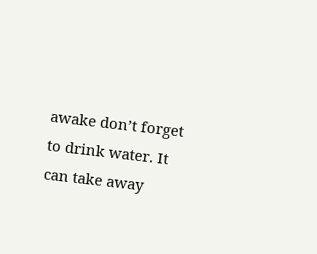awake don’t forget to drink water. It can take away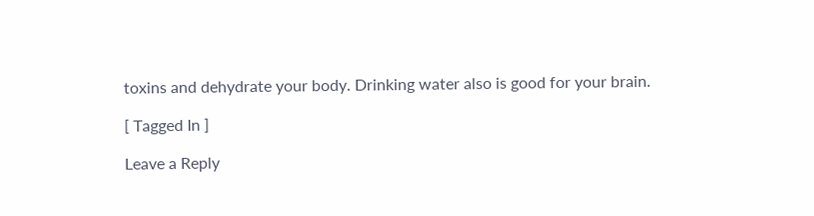toxins and dehydrate your body. Drinking water also is good for your brain.

[ Tagged In ]

Leave a Reply